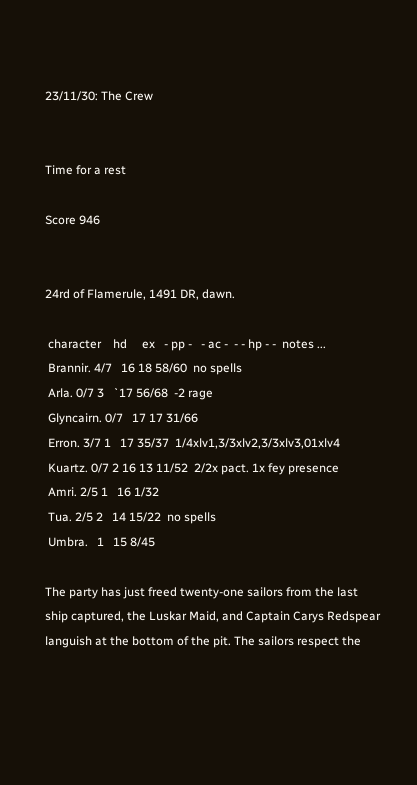23/11/30: The Crew


Time for a rest

Score 946


24rd of Flamerule, 1491 DR, dawn.

 character    hd     ex   - pp -   - ac -  - - hp - -  notes ...
 Brannir. 4/7   16 18 58/60  no spells
 Arla. 0/7 3   `17 56/68  -2 rage
 Glyncairn. 0/7   17 17 31/66
 Erron. 3/7 1   17 35/37  1/4xlv1,3/3xlv2,3/3xlv3,01xlv4
 Kuartz. 0/7 2 16 13 11/52  2/2x pact. 1x fey presence
 Amri. 2/5 1   16 1/32
 Tua. 2/5 2   14 15/22  no spells
 Umbra.   1   15 8/45

The party has just freed twenty-one sailors from the last ship captured, the Luskar Maid, and Captain Carys Redspear languish at the bottom of the pit. The sailors respect the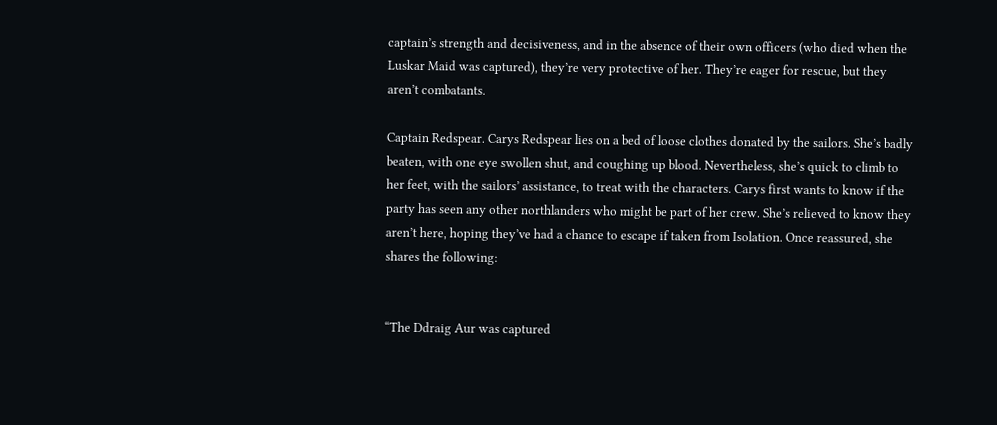captain’s strength and decisiveness, and in the absence of their own officers (who died when the Luskar Maid was captured), they’re very protective of her. They’re eager for rescue, but they aren’t combatants.

Captain Redspear. Carys Redspear lies on a bed of loose clothes donated by the sailors. She’s badly beaten, with one eye swollen shut, and coughing up blood. Nevertheless, she’s quick to climb to her feet, with the sailors’ assistance, to treat with the characters. Carys first wants to know if the party has seen any other northlanders who might be part of her crew. She’s relieved to know they aren’t here, hoping they’ve had a chance to escape if taken from Isolation. Once reassured, she shares the following:


“The Ddraig Aur was captured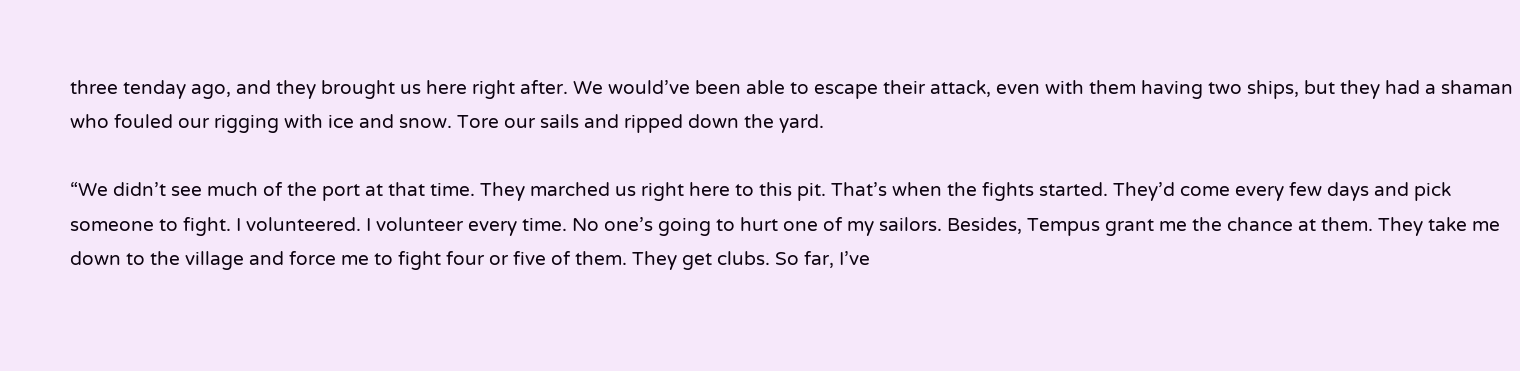three tenday ago, and they brought us here right after. We would’ve been able to escape their attack, even with them having two ships, but they had a shaman who fouled our rigging with ice and snow. Tore our sails and ripped down the yard.

“We didn’t see much of the port at that time. They marched us right here to this pit. That’s when the fights started. They’d come every few days and pick someone to fight. I volunteered. I volunteer every time. No one’s going to hurt one of my sailors. Besides, Tempus grant me the chance at them. They take me down to the village and force me to fight four or five of them. They get clubs. So far, I’ve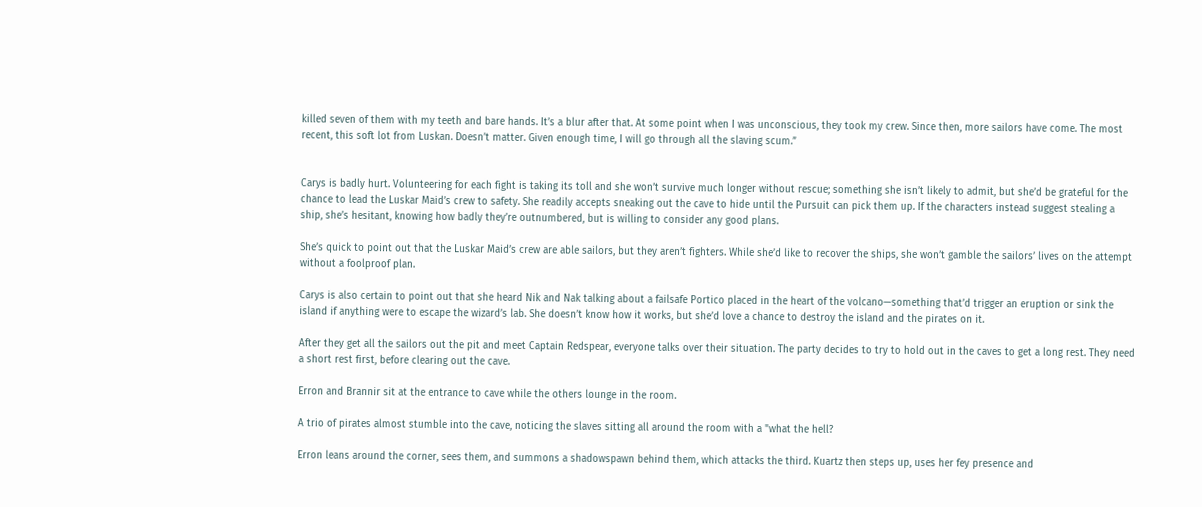killed seven of them with my teeth and bare hands. It’s a blur after that. At some point when I was unconscious, they took my crew. Since then, more sailors have come. The most recent, this soft lot from Luskan. Doesn’t matter. Given enough time, I will go through all the slaving scum.”


Carys is badly hurt. Volunteering for each fight is taking its toll and she won’t survive much longer without rescue; something she isn’t likely to admit, but she’d be grateful for the chance to lead the Luskar Maid’s crew to safety. She readily accepts sneaking out the cave to hide until the Pursuit can pick them up. If the characters instead suggest stealing a ship, she’s hesitant, knowing how badly they’re outnumbered, but is willing to consider any good plans.

She’s quick to point out that the Luskar Maid’s crew are able sailors, but they aren’t fighters. While she’d like to recover the ships, she won’t gamble the sailors’ lives on the attempt without a foolproof plan.

Carys is also certain to point out that she heard Nik and Nak talking about a failsafe Portico placed in the heart of the volcano—something that’d trigger an eruption or sink the island if anything were to escape the wizard’s lab. She doesn’t know how it works, but she’d love a chance to destroy the island and the pirates on it.

After they get all the sailors out the pit and meet Captain Redspear, everyone talks over their situation. The party decides to try to hold out in the caves to get a long rest. They need a short rest first, before clearing out the cave.

Erron and Brannir sit at the entrance to cave while the others lounge in the room.

A trio of pirates almost stumble into the cave, noticing the slaves sitting all around the room with a "what the hell?

Erron leans around the corner, sees them, and summons a shadowspawn behind them, which attacks the third. Kuartz then steps up, uses her fey presence and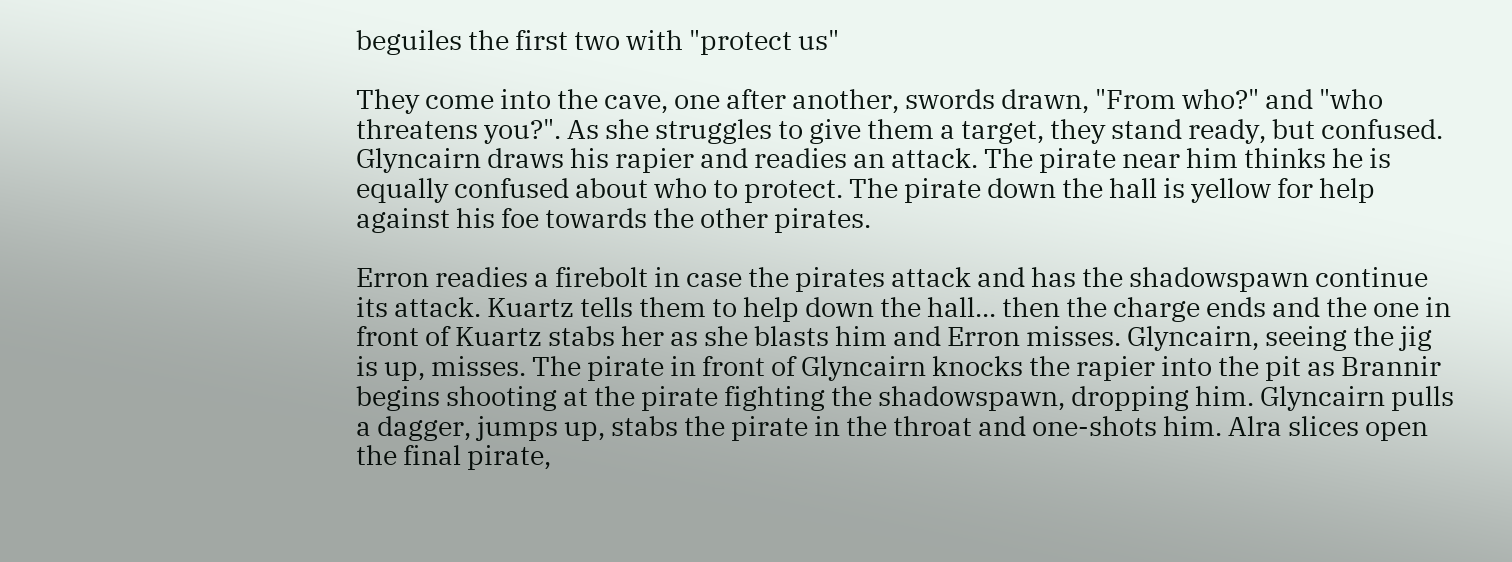beguiles the first two with "protect us"

They come into the cave, one after another, swords drawn, "From who?" and "who threatens you?". As she struggles to give them a target, they stand ready, but confused. Glyncairn draws his rapier and readies an attack. The pirate near him thinks he is equally confused about who to protect. The pirate down the hall is yellow for help against his foe towards the other pirates.

Erron readies a firebolt in case the pirates attack and has the shadowspawn continue its attack. Kuartz tells them to help down the hall... then the charge ends and the one in front of Kuartz stabs her as she blasts him and Erron misses. Glyncairn, seeing the jig is up, misses. The pirate in front of Glyncairn knocks the rapier into the pit as Brannir begins shooting at the pirate fighting the shadowspawn, dropping him. Glyncairn pulls a dagger, jumps up, stabs the pirate in the throat and one-shots him. Alra slices open the final pirate,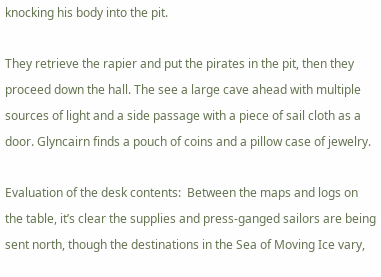knocking his body into the pit.

They retrieve the rapier and put the pirates in the pit, then they proceed down the hall. The see a large cave ahead with multiple sources of light and a side passage with a piece of sail cloth as a door. Glyncairn finds a pouch of coins and a pillow case of jewelry.

Evaluation of the desk contents:  Between the maps and logs on the table, it’s clear the supplies and press-ganged sailors are being sent north, though the destinations in the Sea of Moving Ice vary,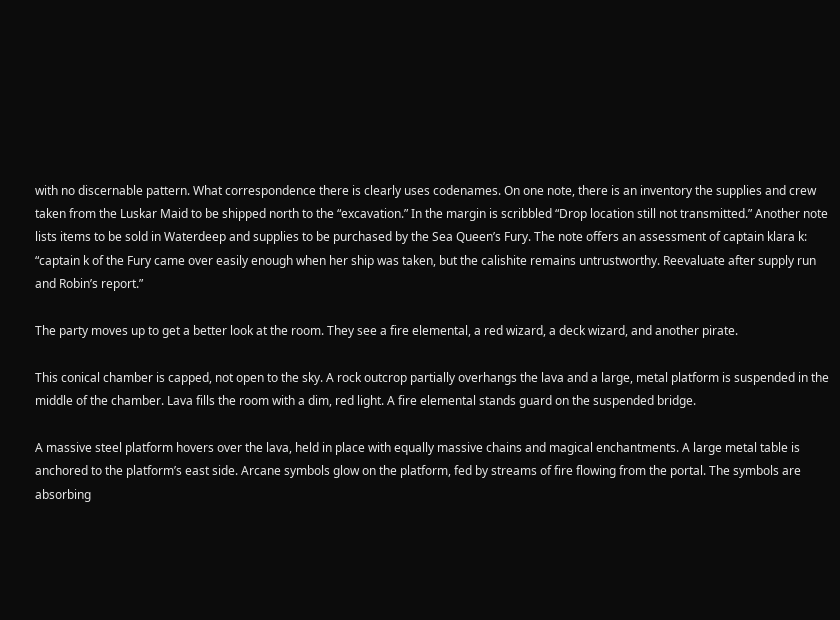with no discernable pattern. What correspondence there is clearly uses codenames. On one note, there is an inventory the supplies and crew taken from the Luskar Maid to be shipped north to the “excavation.” In the margin is scribbled “Drop location still not transmitted.” Another note lists items to be sold in Waterdeep and supplies to be purchased by the Sea Queen’s Fury. The note offers an assessment of captain klara k: “captain k of the Fury came over easily enough when her ship was taken, but the calishite remains untrustworthy. Reevaluate after supply run and Robin’s report.”

The party moves up to get a better look at the room. They see a fire elemental, a red wizard, a deck wizard, and another pirate.

This conical chamber is capped, not open to the sky. A rock outcrop partially overhangs the lava and a large, metal platform is suspended in the middle of the chamber. Lava fills the room with a dim, red light. A fire elemental stands guard on the suspended bridge.

A massive steel platform hovers over the lava, held in place with equally massive chains and magical enchantments. A large metal table is anchored to the platform’s east side. Arcane symbols glow on the platform, fed by streams of fire flowing from the portal. The symbols are absorbing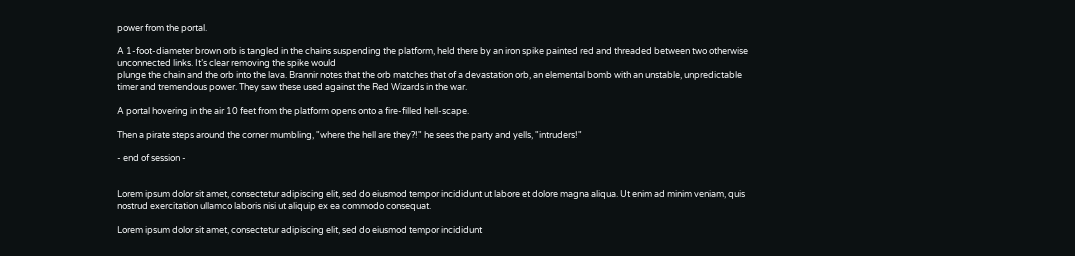power from the portal.

A 1-foot-diameter brown orb is tangled in the chains suspending the platform, held there by an iron spike painted red and threaded between two otherwise unconnected links. It’s clear removing the spike would
plunge the chain and the orb into the lava. Brannir notes that the orb matches that of a devastation orb, an elemental bomb with an unstable, unpredictable timer and tremendous power. They saw these used against the Red Wizards in the war.

A portal hovering in the air 10 feet from the platform opens onto a fire-filled hell-scape.

Then a pirate steps around the corner mumbling, "where the hell are they?!" he sees the party and yells, "intruders!"

- end of session -


Lorem ipsum dolor sit amet, consectetur adipiscing elit, sed do eiusmod tempor incididunt ut labore et dolore magna aliqua. Ut enim ad minim veniam, quis nostrud exercitation ullamco laboris nisi ut aliquip ex ea commodo consequat.

Lorem ipsum dolor sit amet, consectetur adipiscing elit, sed do eiusmod tempor incididunt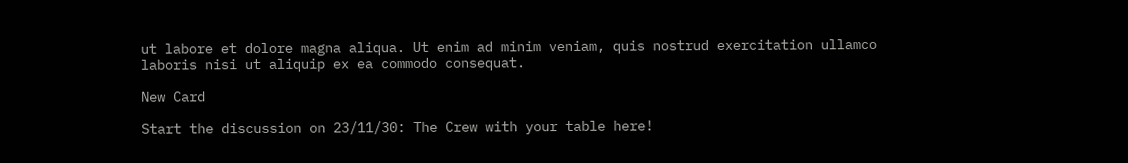ut labore et dolore magna aliqua. Ut enim ad minim veniam, quis nostrud exercitation ullamco laboris nisi ut aliquip ex ea commodo consequat.

New Card

Start the discussion on 23/11/30: The Crew with your table here!